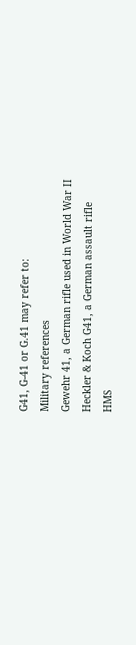G41, G-41 or G.41 may refer to:
Military references
Gewehr 41, a German rifle used in World War II
Heckler & Koch G41, a German assault rifle
HMS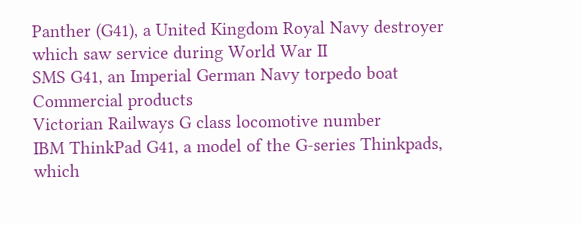Panther (G41), a United Kingdom Royal Navy destroyer which saw service during World War II
SMS G41, an Imperial German Navy torpedo boat
Commercial products
Victorian Railways G class locomotive number
IBM ThinkPad G41, a model of the G-series Thinkpads, which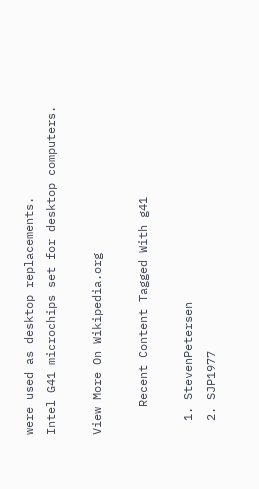were used as desktop replacements.
Intel G41 microchips set for desktop computers.

View More On Wikipedia.org

    Recent Content Tagged With g41

  1. StevenPetersen
  2. SJP1977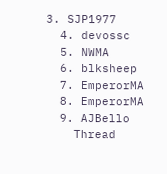3. SJP1977
  4. devossc
  5. NWMA
  6. blksheep
  7. EmperorMA
  8. EmperorMA
  9. AJBello
    Thread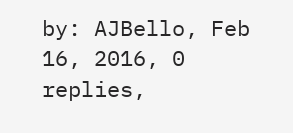by: AJBello, Feb 16, 2016, 0 replies,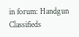in forum: Handgun Classifieds